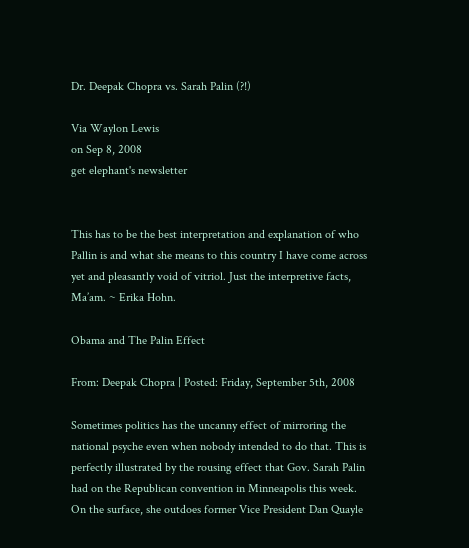Dr. Deepak Chopra vs. Sarah Palin (?!)

Via Waylon Lewis
on Sep 8, 2008
get elephant's newsletter


This has to be the best interpretation and explanation of who Pallin is and what she means to this country I have come across yet and pleasantly void of vitriol. Just the interpretive facts, Ma’am. ~ Erika Hohn.

Obama and The Palin Effect

From: Deepak Chopra | Posted: Friday, September 5th, 2008

Sometimes politics has the uncanny effect of mirroring the national psyche even when nobody intended to do that. This is perfectly illustrated by the rousing effect that Gov. Sarah Palin had on the Republican convention in Minneapolis this week. On the surface, she outdoes former Vice President Dan Quayle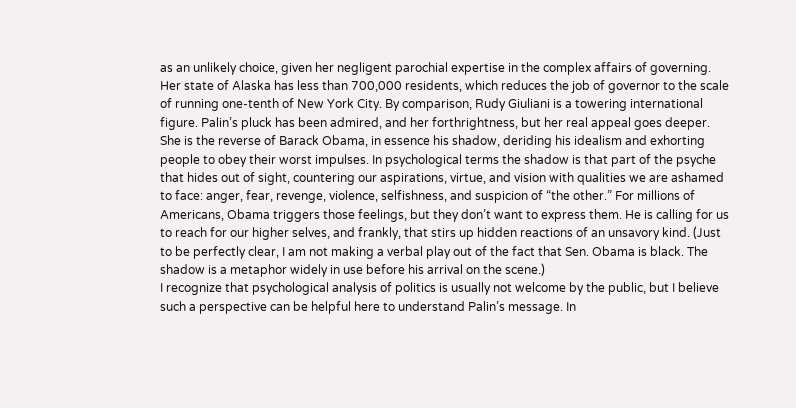as an unlikely choice, given her negligent parochial expertise in the complex affairs of governing. Her state of Alaska has less than 700,000 residents, which reduces the job of governor to the scale of running one-tenth of New York City. By comparison, Rudy Giuliani is a towering international figure. Palin’s pluck has been admired, and her forthrightness, but her real appeal goes deeper.
She is the reverse of Barack Obama, in essence his shadow, deriding his idealism and exhorting people to obey their worst impulses. In psychological terms the shadow is that part of the psyche that hides out of sight, countering our aspirations, virtue, and vision with qualities we are ashamed to face: anger, fear, revenge, violence, selfishness, and suspicion of “the other.” For millions of Americans, Obama triggers those feelings, but they don’t want to express them. He is calling for us to reach for our higher selves, and frankly, that stirs up hidden reactions of an unsavory kind. (Just to be perfectly clear, I am not making a verbal play out of the fact that Sen. Obama is black. The shadow is a metaphor widely in use before his arrival on the scene.)
I recognize that psychological analysis of politics is usually not welcome by the public, but I believe such a perspective can be helpful here to understand Palin’s message. In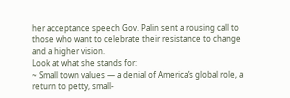her acceptance speech Gov. Palin sent a rousing call to those who want to celebrate their resistance to change and a higher vision.
Look at what she stands for:
~ Small town values — a denial of America’s global role, a return to petty, small-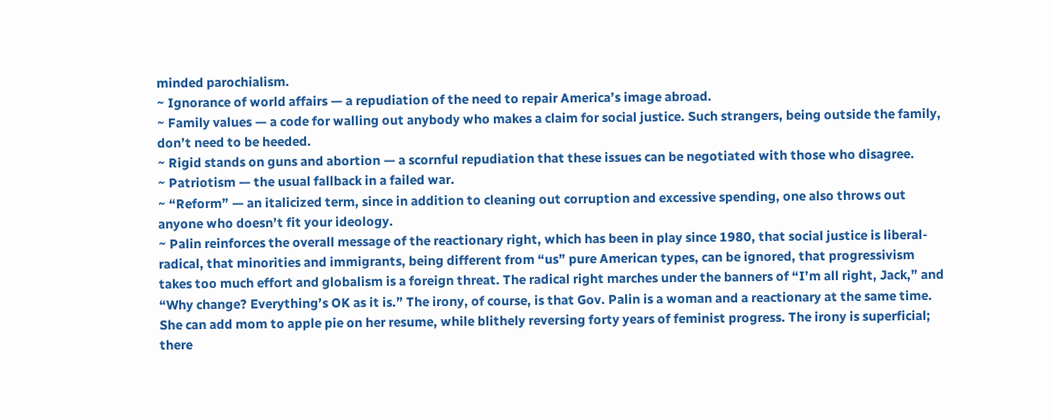minded parochialism.
~ Ignorance of world affairs — a repudiation of the need to repair America’s image abroad.
~ Family values — a code for walling out anybody who makes a claim for social justice. Such strangers, being outside the family, don’t need to be heeded.
~ Rigid stands on guns and abortion — a scornful repudiation that these issues can be negotiated with those who disagree.
~ Patriotism — the usual fallback in a failed war.
~ “Reform” — an italicized term, since in addition to cleaning out corruption and excessive spending, one also throws out anyone who doesn’t fit your ideology.
~ Palin reinforces the overall message of the reactionary right, which has been in play since 1980, that social justice is liberal-radical, that minorities and immigrants, being different from “us” pure American types, can be ignored, that progressivism takes too much effort and globalism is a foreign threat. The radical right marches under the banners of “I’m all right, Jack,” and “Why change? Everything’s OK as it is.” The irony, of course, is that Gov. Palin is a woman and a reactionary at the same time. She can add mom to apple pie on her resume, while blithely reversing forty years of feminist progress. The irony is superficial; there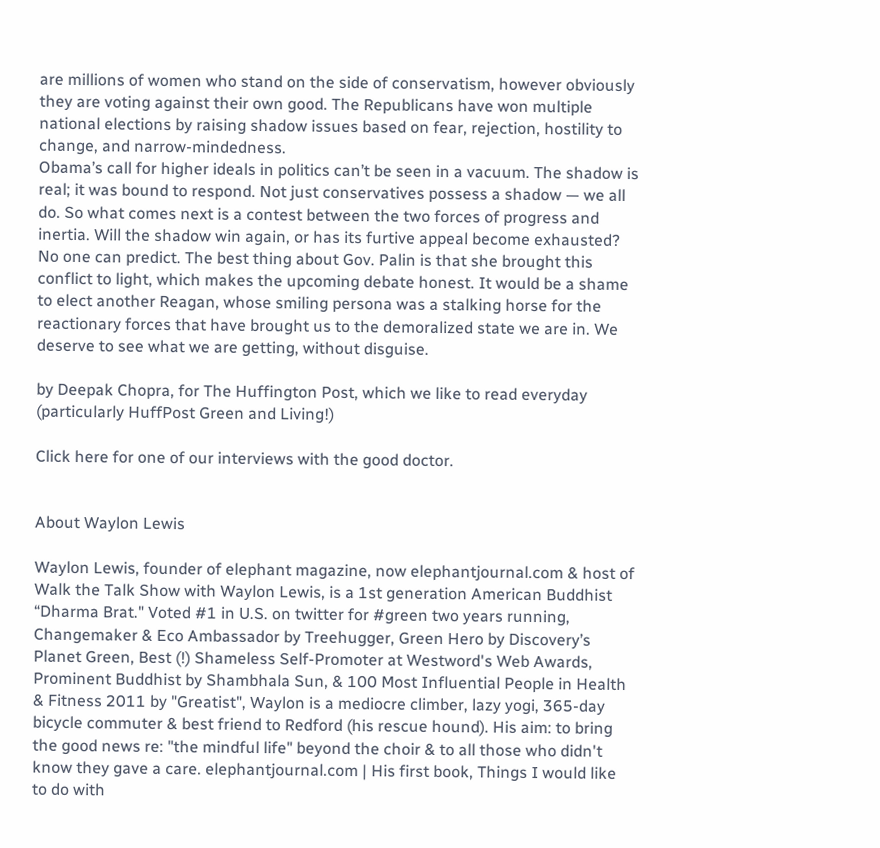are millions of women who stand on the side of conservatism, however obviously they are voting against their own good. The Republicans have won multiple national elections by raising shadow issues based on fear, rejection, hostility to change, and narrow-mindedness.
Obama’s call for higher ideals in politics can’t be seen in a vacuum. The shadow is real; it was bound to respond. Not just conservatives possess a shadow — we all do. So what comes next is a contest between the two forces of progress and inertia. Will the shadow win again, or has its furtive appeal become exhausted? No one can predict. The best thing about Gov. Palin is that she brought this conflict to light, which makes the upcoming debate honest. It would be a shame to elect another Reagan, whose smiling persona was a stalking horse for the reactionary forces that have brought us to the demoralized state we are in. We deserve to see what we are getting, without disguise.

by Deepak Chopra, for The Huffington Post, which we like to read everyday (particularly HuffPost Green and Living!)

Click here for one of our interviews with the good doctor.


About Waylon Lewis

Waylon Lewis, founder of elephant magazine, now elephantjournal.com & host of Walk the Talk Show with Waylon Lewis, is a 1st generation American Buddhist “Dharma Brat." Voted #1 in U.S. on twitter for #green two years running, Changemaker & Eco Ambassador by Treehugger, Green Hero by Discovery’s Planet Green, Best (!) Shameless Self-Promoter at Westword's Web Awards, Prominent Buddhist by Shambhala Sun, & 100 Most Influential People in Health & Fitness 2011 by "Greatist", Waylon is a mediocre climber, lazy yogi, 365-day bicycle commuter & best friend to Redford (his rescue hound). His aim: to bring the good news re: "the mindful life" beyond the choir & to all those who didn't know they gave a care. elephantjournal.com | His first book, Things I would like to do with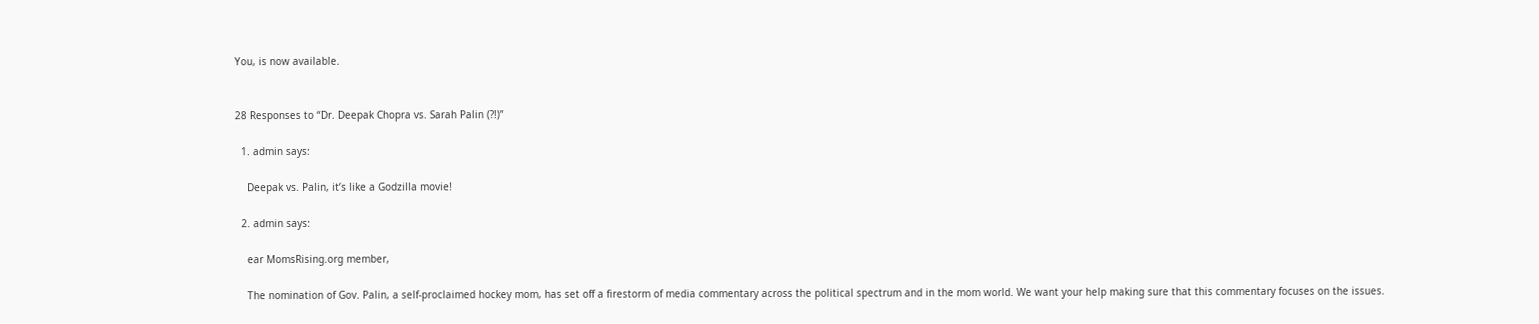You, is now available.


28 Responses to “Dr. Deepak Chopra vs. Sarah Palin (?!)”

  1. admin says:

    Deepak vs. Palin, it’s like a Godzilla movie!

  2. admin says:

    ear MomsRising.org member,

    The nomination of Gov. Palin, a self-proclaimed hockey mom, has set off a firestorm of media commentary across the political spectrum and in the mom world. We want your help making sure that this commentary focuses on the issues.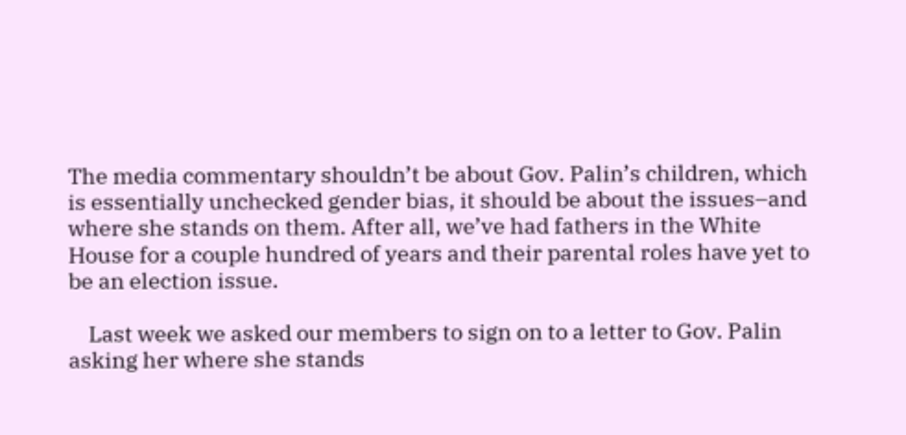The media commentary shouldn’t be about Gov. Palin’s children, which is essentially unchecked gender bias, it should be about the issues–and where she stands on them. After all, we’ve had fathers in the White House for a couple hundred of years and their parental roles have yet to be an election issue.

    Last week we asked our members to sign on to a letter to Gov. Palin asking her where she stands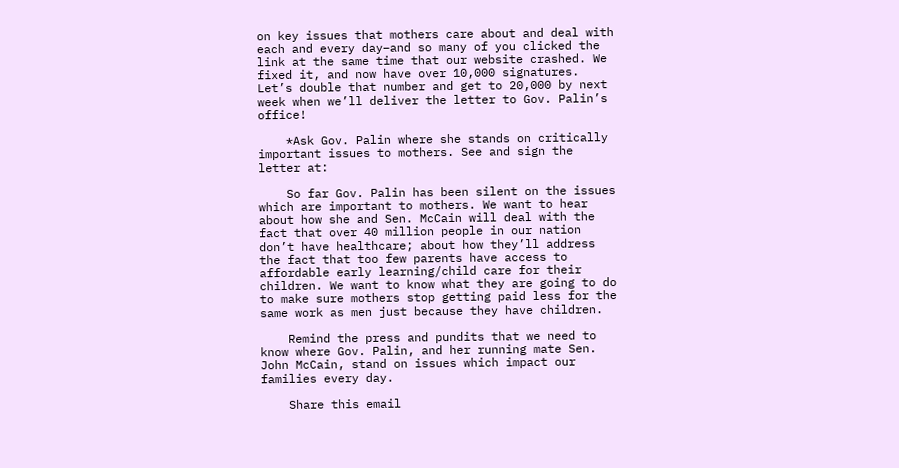on key issues that mothers care about and deal with each and every day–and so many of you clicked the link at the same time that our website crashed. We fixed it, and now have over 10,000 signatures. Let’s double that number and get to 20,000 by next week when we’ll deliver the letter to Gov. Palin’s office!

    *Ask Gov. Palin where she stands on critically important issues to mothers. See and sign the letter at:

    So far Gov. Palin has been silent on the issues which are important to mothers. We want to hear about how she and Sen. McCain will deal with the fact that over 40 million people in our nation don’t have healthcare; about how they’ll address the fact that too few parents have access to affordable early learning/child care for their children. We want to know what they are going to do to make sure mothers stop getting paid less for the same work as men just because they have children.

    Remind the press and pundits that we need to know where Gov. Palin, and her running mate Sen. John McCain, stand on issues which impact our families every day.

    Share this email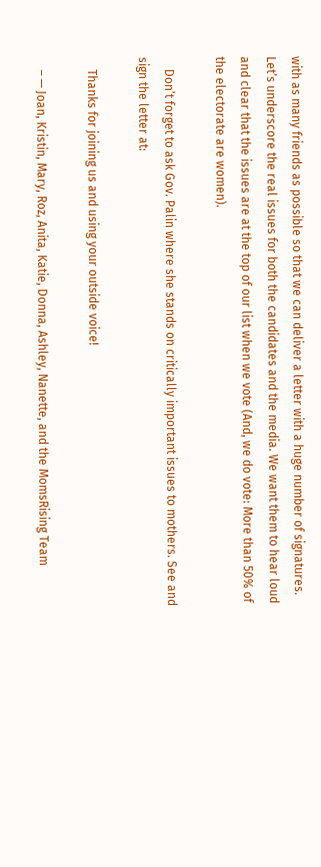with as many friends as possible so that we can deliver a letter with a huge number of signatures. Let’s underscore the real issues for both the candidates and the media. We want them to hear loud and clear that the issues are at the top of our list when we vote (And, we do vote: More than 50% of the electorate are women).

    Don’t forget to ask Gov. Palin where she stands on critically important issues to mothers. See and sign the letter at:

    Thanks for joining us and using your outside voice!

    – — Joan, Kristin, Mary, Roz, Anita, Katie, Donna, Ashley, Nanette, and the MomsRising Team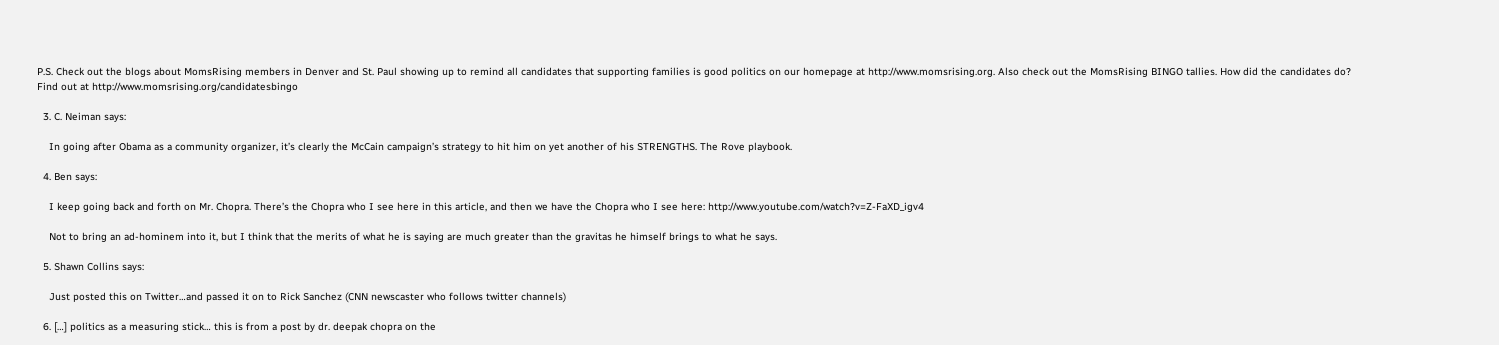P.S. Check out the blogs about MomsRising members in Denver and St. Paul showing up to remind all candidates that supporting families is good politics on our homepage at http://www.momsrising.org. Also check out the MomsRising BINGO tallies. How did the candidates do? Find out at http://www.momsrising.org/candidatesbingo

  3. C. Neiman says:

    In going after Obama as a community organizer, it’s clearly the McCain campaign’s strategy to hit him on yet another of his STRENGTHS. The Rove playbook.

  4. Ben says:

    I keep going back and forth on Mr. Chopra. There’s the Chopra who I see here in this article, and then we have the Chopra who I see here: http://www.youtube.com/watch?v=Z-FaXD_igv4

    Not to bring an ad-hominem into it, but I think that the merits of what he is saying are much greater than the gravitas he himself brings to what he says.

  5. Shawn Collins says:

    Just posted this on Twitter…and passed it on to Rick Sanchez (CNN newscaster who follows twitter channels)

  6. […] politics as a measuring stick… this is from a post by dr. deepak chopra on the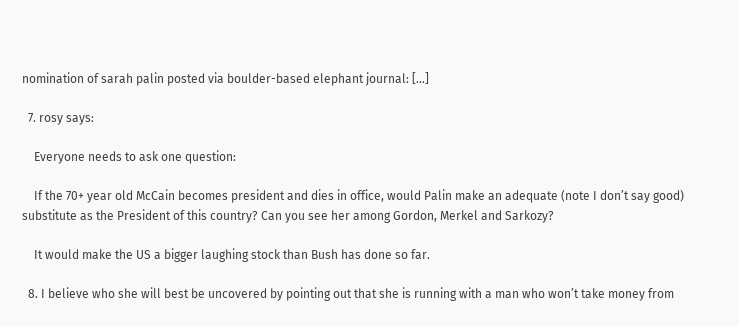nomination of sarah palin posted via boulder-based elephant journal: […]

  7. rosy says:

    Everyone needs to ask one question:

    If the 70+ year old McCain becomes president and dies in office, would Palin make an adequate (note I don’t say good) substitute as the President of this country? Can you see her among Gordon, Merkel and Sarkozy?

    It would make the US a bigger laughing stock than Bush has done so far.

  8. I believe who she will best be uncovered by pointing out that she is running with a man who won’t take money from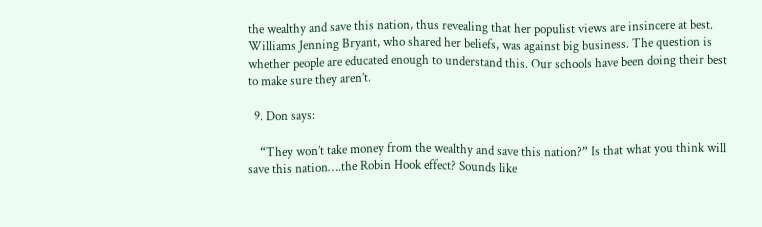the wealthy and save this nation, thus revealing that her populist views are insincere at best. Williams Jenning Bryant, who shared her beliefs, was against big business. The question is whether people are educated enough to understand this. Our schools have been doing their best to make sure they aren’t.

  9. Don says:

    “They won’t take money from the wealthy and save this nation?” Is that what you think will save this nation….the Robin Hook effect? Sounds like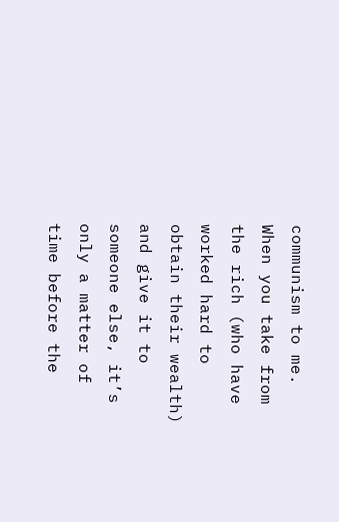communism to me. When you take from the rich (who have worked hard to obtain their wealth) and give it to someone else, it’s only a matter of time before the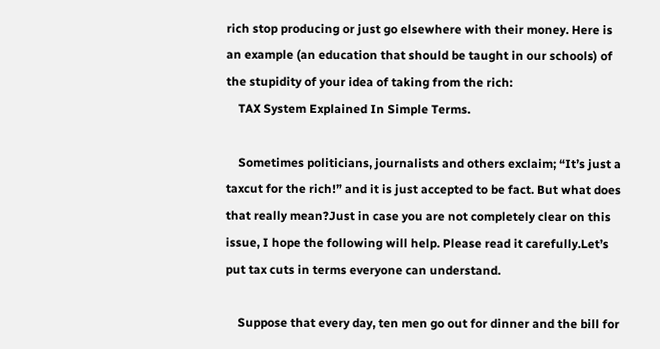rich stop producing or just go elsewhere with their money. Here is an example (an education that should be taught in our schools) of the stupidity of your idea of taking from the rich:
    TAX System Explained In Simple Terms.

    Sometimes politicians, journalists and others exclaim; “It’s just a taxcut for the rich!” and it is just accepted to be fact. But what does that really mean?Just in case you are not completely clear on this issue, I hope the following will help. Please read it carefully.Let’s put tax cuts in terms everyone can understand.

    Suppose that every day, ten men go out for dinner and the bill for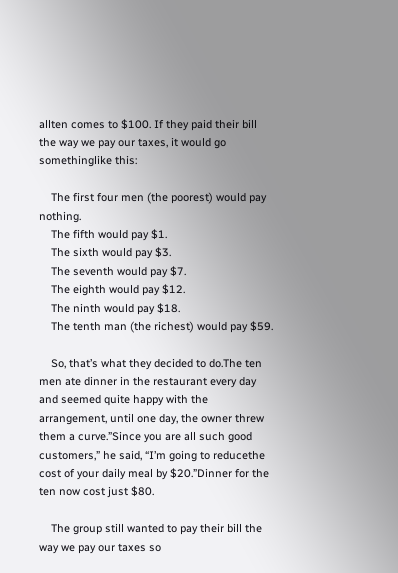allten comes to $100. If they paid their bill the way we pay our taxes, it would go somethinglike this:

    The first four men (the poorest) would pay nothing.
    The fifth would pay $1.
    The sixth would pay $3.
    The seventh would pay $7.
    The eighth would pay $12.
    The ninth would pay $18.
    The tenth man (the richest) would pay $59.

    So, that’s what they decided to do.The ten men ate dinner in the restaurant every day and seemed quite happy with the arrangement, until one day, the owner threw them a curve.”Since you are all such good customers,” he said, “I’m going to reducethe cost of your daily meal by $20.”Dinner for the ten now cost just $80.

    The group still wanted to pay their bill the way we pay our taxes so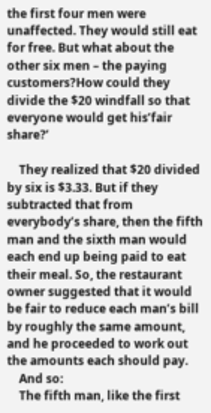the first four men were unaffected. They would still eat for free. But what about the other six men – the paying customers?How could they divide the $20 windfall so that everyone would get his’fair share?’

    They realized that $20 divided by six is $3.33. But if they subtracted that from everybody’s share, then the fifth man and the sixth man would each end up being paid to eat their meal. So, the restaurant owner suggested that it would be fair to reduce each man’s bill by roughly the same amount, and he proceeded to work out the amounts each should pay.
    And so:
    The fifth man, like the first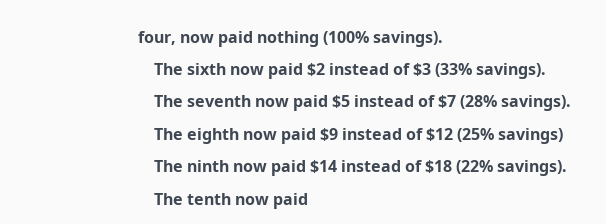four, now paid nothing (100% savings).
    The sixth now paid $2 instead of $3 (33% savings).
    The seventh now paid $5 instead of $7 (28% savings).
    The eighth now paid $9 instead of $12 (25% savings)
    The ninth now paid $14 instead of $18 (22% savings).
    The tenth now paid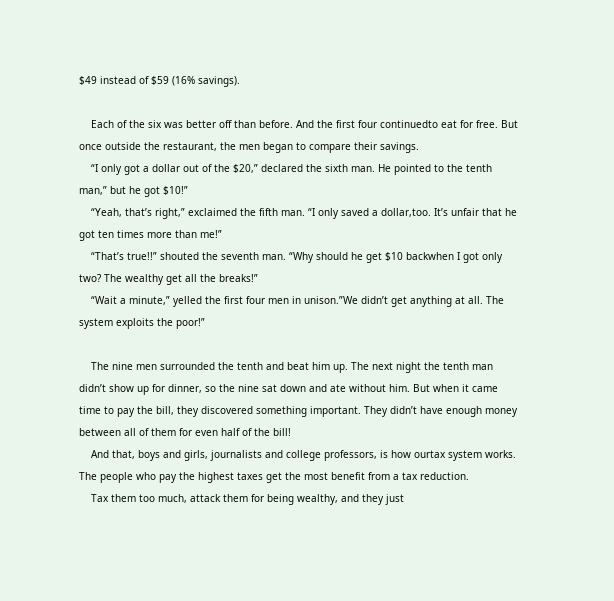$49 instead of $59 (16% savings).

    Each of the six was better off than before. And the first four continuedto eat for free. But once outside the restaurant, the men began to compare their savings.
    “I only got a dollar out of the $20,” declared the sixth man. He pointed to the tenth man,” but he got $10!”
    “Yeah, that’s right,” exclaimed the fifth man. “I only saved a dollar,too. It’s unfair that he got ten times more than me!”
    “That’s true!!” shouted the seventh man. “Why should he get $10 backwhen I got only two? The wealthy get all the breaks!”
    “Wait a minute,” yelled the first four men in unison.”We didn’t get anything at all. The system exploits the poor!”

    The nine men surrounded the tenth and beat him up. The next night the tenth man didn’t show up for dinner, so the nine sat down and ate without him. But when it came time to pay the bill, they discovered something important. They didn’t have enough money between all of them for even half of the bill!
    And that, boys and girls, journalists and college professors, is how ourtax system works. The people who pay the highest taxes get the most benefit from a tax reduction.
    Tax them too much, attack them for being wealthy, and they just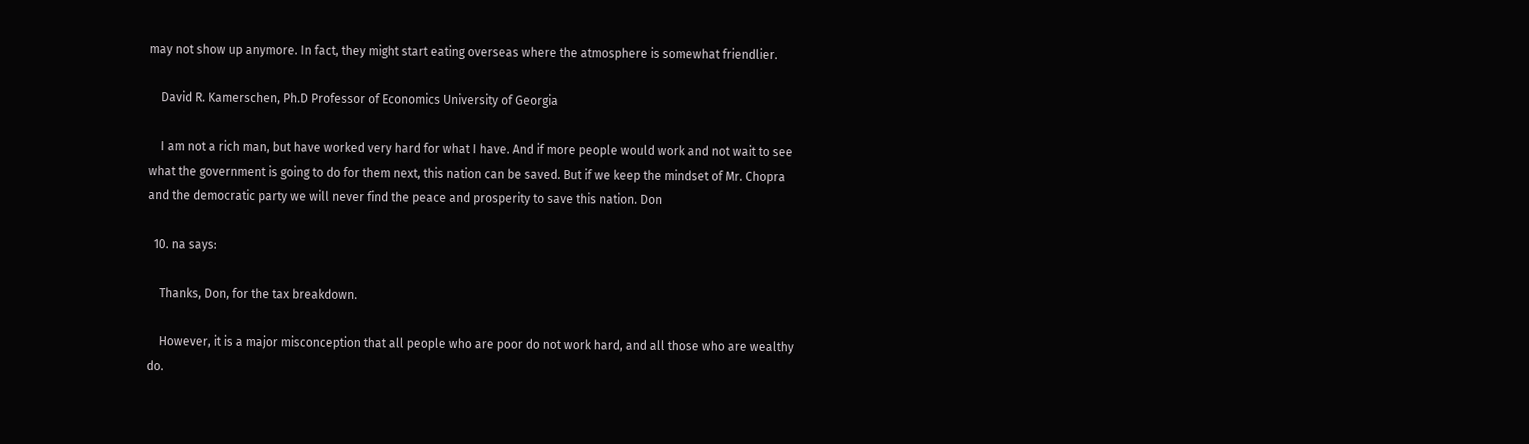may not show up anymore. In fact, they might start eating overseas where the atmosphere is somewhat friendlier.

    David R. Kamerschen, Ph.D Professor of Economics University of Georgia

    I am not a rich man, but have worked very hard for what I have. And if more people would work and not wait to see what the government is going to do for them next, this nation can be saved. But if we keep the mindset of Mr. Chopra and the democratic party we will never find the peace and prosperity to save this nation. Don

  10. na says:

    Thanks, Don, for the tax breakdown.

    However, it is a major misconception that all people who are poor do not work hard, and all those who are wealthy do.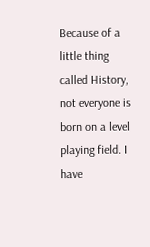Because of a little thing called History, not everyone is born on a level playing field. I have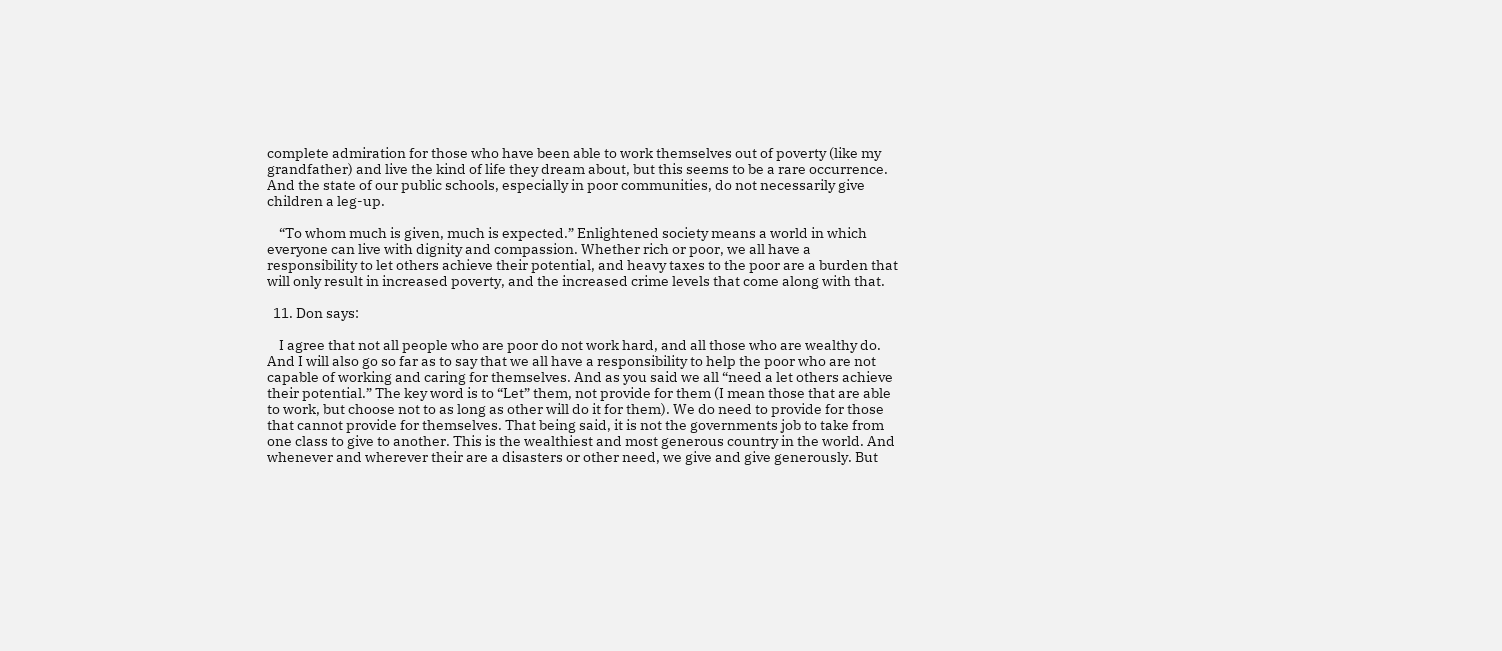complete admiration for those who have been able to work themselves out of poverty (like my grandfather) and live the kind of life they dream about, but this seems to be a rare occurrence. And the state of our public schools, especially in poor communities, do not necessarily give children a leg-up.

    “To whom much is given, much is expected.” Enlightened society means a world in which everyone can live with dignity and compassion. Whether rich or poor, we all have a responsibility to let others achieve their potential, and heavy taxes to the poor are a burden that will only result in increased poverty, and the increased crime levels that come along with that.

  11. Don says:

    I agree that not all people who are poor do not work hard, and all those who are wealthy do. And I will also go so far as to say that we all have a responsibility to help the poor who are not capable of working and caring for themselves. And as you said we all “need a let others achieve their potential.” The key word is to “Let” them, not provide for them (I mean those that are able to work, but choose not to as long as other will do it for them). We do need to provide for those that cannot provide for themselves. That being said, it is not the governments job to take from one class to give to another. This is the wealthiest and most generous country in the world. And whenever and wherever their are a disasters or other need, we give and give generously. But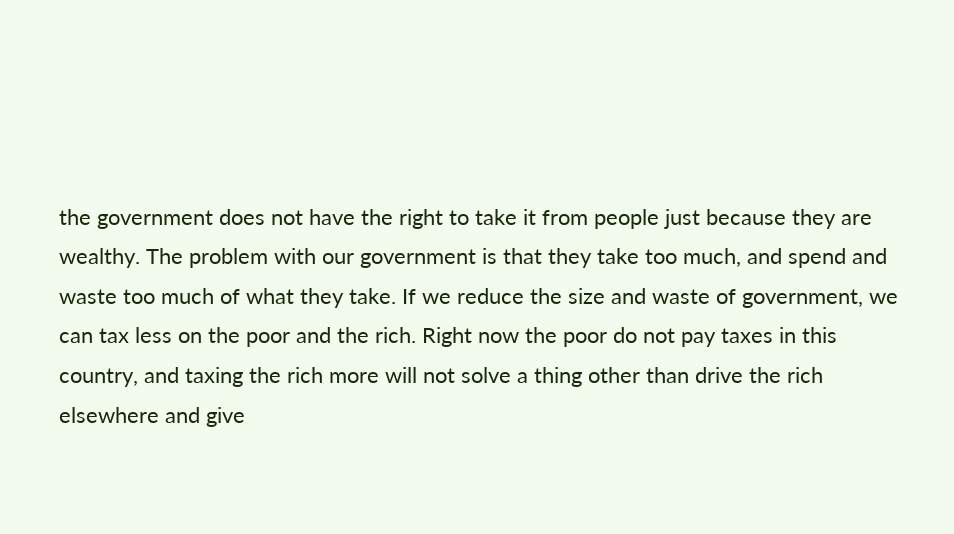the government does not have the right to take it from people just because they are wealthy. The problem with our government is that they take too much, and spend and waste too much of what they take. If we reduce the size and waste of government, we can tax less on the poor and the rich. Right now the poor do not pay taxes in this country, and taxing the rich more will not solve a thing other than drive the rich elsewhere and give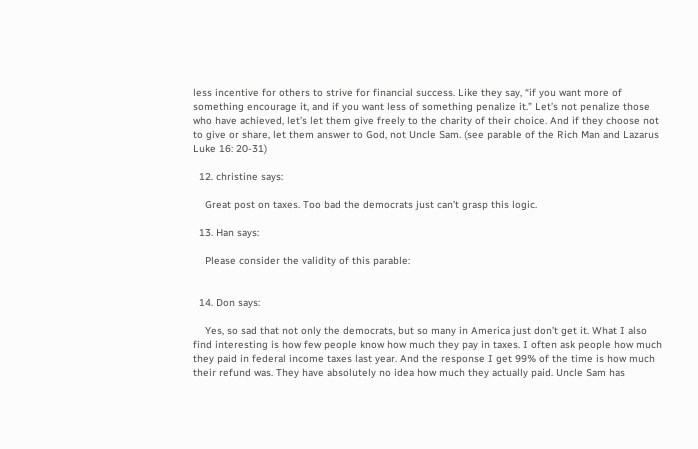less incentive for others to strive for financial success. Like they say, “if you want more of something encourage it, and if you want less of something penalize it.” Let’s not penalize those who have achieved, let’s let them give freely to the charity of their choice. And if they choose not to give or share, let them answer to God, not Uncle Sam. (see parable of the Rich Man and Lazarus Luke 16: 20-31)

  12. christine says:

    Great post on taxes. Too bad the democrats just can’t grasp this logic.

  13. Han says:

    Please consider the validity of this parable:


  14. Don says:

    Yes, so sad that not only the democrats, but so many in America just don’t get it. What I also find interesting is how few people know how much they pay in taxes. I often ask people how much they paid in federal income taxes last year. And the response I get 99% of the time is how much their refund was. They have absolutely no idea how much they actually paid. Uncle Sam has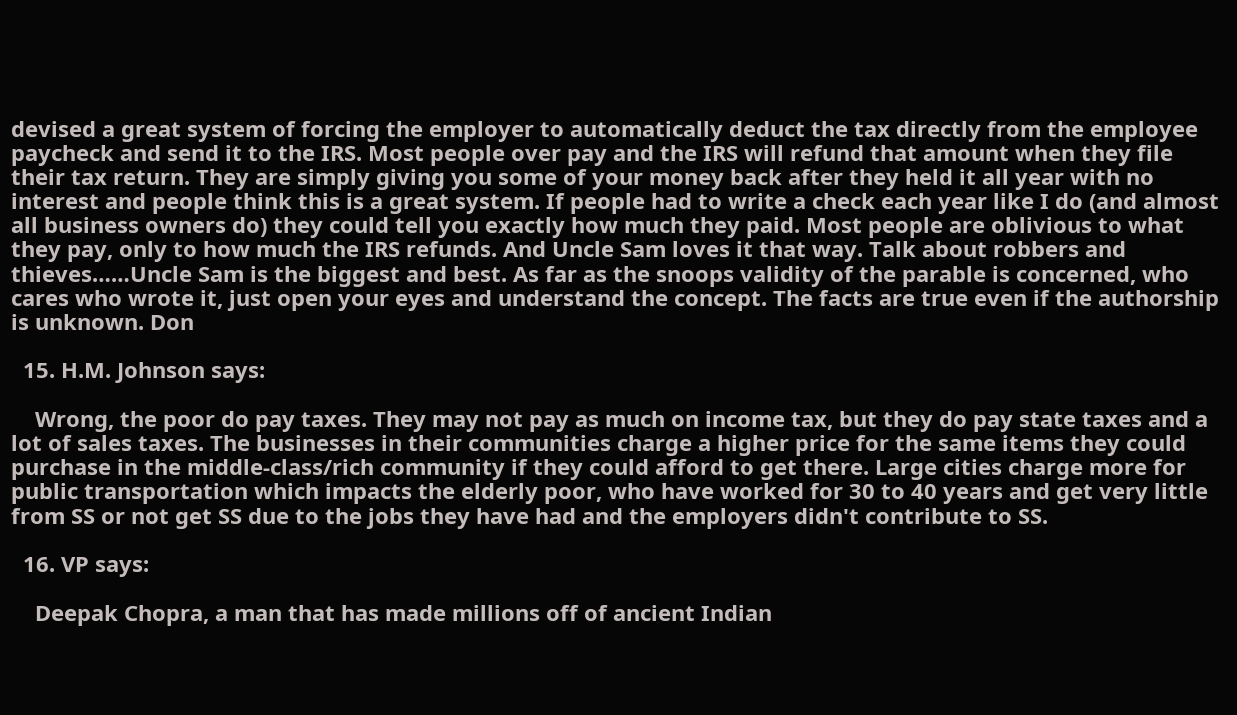devised a great system of forcing the employer to automatically deduct the tax directly from the employee paycheck and send it to the IRS. Most people over pay and the IRS will refund that amount when they file their tax return. They are simply giving you some of your money back after they held it all year with no interest and people think this is a great system. If people had to write a check each year like I do (and almost all business owners do) they could tell you exactly how much they paid. Most people are oblivious to what they pay, only to how much the IRS refunds. And Uncle Sam loves it that way. Talk about robbers and thieves……Uncle Sam is the biggest and best. As far as the snoops validity of the parable is concerned, who cares who wrote it, just open your eyes and understand the concept. The facts are true even if the authorship is unknown. Don

  15. H.M. Johnson says:

    Wrong, the poor do pay taxes. They may not pay as much on income tax, but they do pay state taxes and a lot of sales taxes. The businesses in their communities charge a higher price for the same items they could purchase in the middle-class/rich community if they could afford to get there. Large cities charge more for public transportation which impacts the elderly poor, who have worked for 30 to 40 years and get very little from SS or not get SS due to the jobs they have had and the employers didn't contribute to SS.

  16. VP says:

    Deepak Chopra, a man that has made millions off of ancient Indian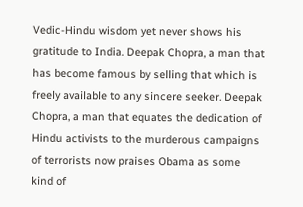Vedic-Hindu wisdom yet never shows his gratitude to India. Deepak Chopra, a man that has become famous by selling that which is freely available to any sincere seeker. Deepak Chopra, a man that equates the dedication of Hindu activists to the murderous campaigns of terrorists now praises Obama as some kind of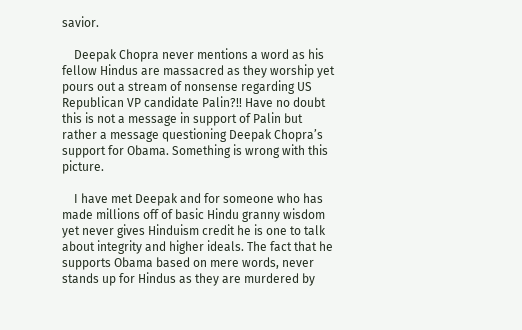savior.

    Deepak Chopra never mentions a word as his fellow Hindus are massacred as they worship yet pours out a stream of nonsense regarding US Republican VP candidate Palin?!! Have no doubt this is not a message in support of Palin but rather a message questioning Deepak Chopra’s support for Obama. Something is wrong with this picture.

    I have met Deepak and for someone who has made millions off of basic Hindu granny wisdom yet never gives Hinduism credit he is one to talk about integrity and higher ideals. The fact that he supports Obama based on mere words, never stands up for Hindus as they are murdered by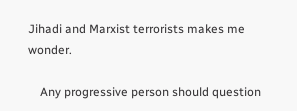Jihadi and Marxist terrorists makes me wonder.

    Any progressive person should question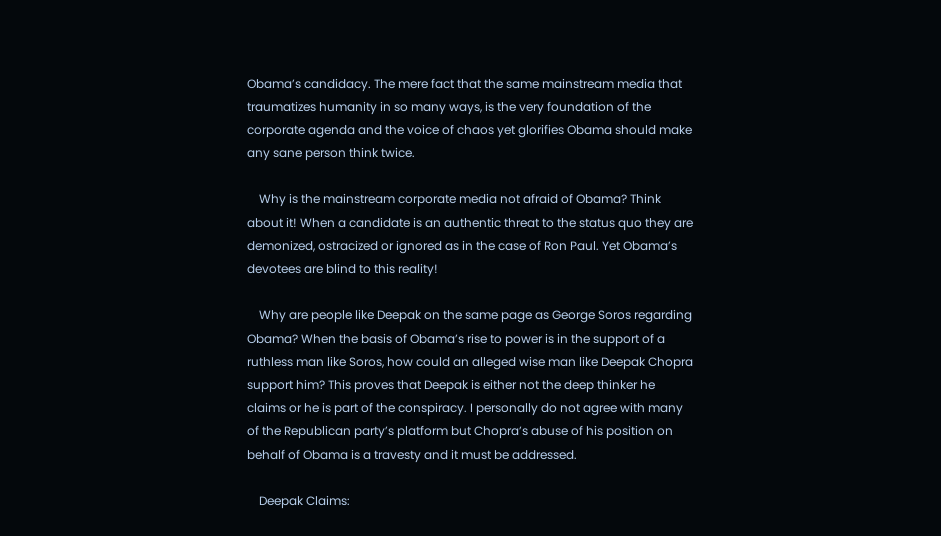Obama’s candidacy. The mere fact that the same mainstream media that traumatizes humanity in so many ways, is the very foundation of the corporate agenda and the voice of chaos yet glorifies Obama should make any sane person think twice.

    Why is the mainstream corporate media not afraid of Obama? Think about it! When a candidate is an authentic threat to the status quo they are demonized, ostracized or ignored as in the case of Ron Paul. Yet Obama’s devotees are blind to this reality!

    Why are people like Deepak on the same page as George Soros regarding Obama? When the basis of Obama’s rise to power is in the support of a ruthless man like Soros, how could an alleged wise man like Deepak Chopra support him? This proves that Deepak is either not the deep thinker he claims or he is part of the conspiracy. I personally do not agree with many of the Republican party’s platform but Chopra’s abuse of his position on behalf of Obama is a travesty and it must be addressed.

    Deepak Claims: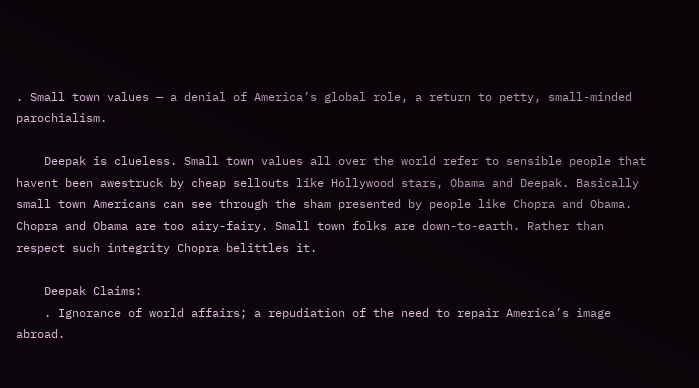. Small town values — a denial of America’s global role, a return to petty, small-minded parochialism.

    Deepak is clueless. Small town values all over the world refer to sensible people that havent been awestruck by cheap sellouts like Hollywood stars, Obama and Deepak. Basically small town Americans can see through the sham presented by people like Chopra and Obama. Chopra and Obama are too airy-fairy. Small town folks are down-to-earth. Rather than respect such integrity Chopra belittles it.

    Deepak Claims:
    . Ignorance of world affairs; a repudiation of the need to repair America’s image abroad.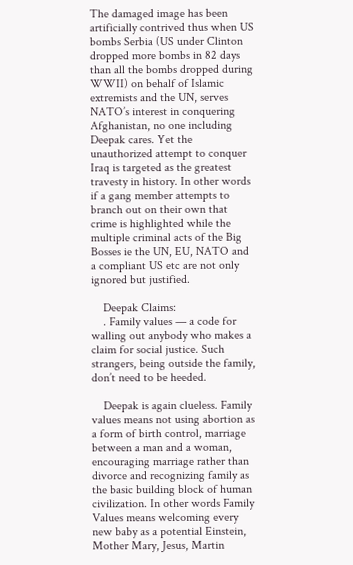The damaged image has been artificially contrived thus when US bombs Serbia (US under Clinton dropped more bombs in 82 days than all the bombs dropped during WWII) on behalf of Islamic extremists and the UN, serves NATO’s interest in conquering Afghanistan, no one including Deepak cares. Yet the unauthorized attempt to conquer Iraq is targeted as the greatest travesty in history. In other words if a gang member attempts to branch out on their own that crime is highlighted while the multiple criminal acts of the Big Bosses ie the UN, EU, NATO and a compliant US etc are not only ignored but justified.

    Deepak Claims:
    . Family values — a code for walling out anybody who makes a claim for social justice. Such strangers, being outside the family, don’t need to be heeded.

    Deepak is again clueless. Family values means not using abortion as a form of birth control, marriage between a man and a woman, encouraging marriage rather than divorce and recognizing family as the basic building block of human civilization. In other words Family Values means welcoming every new baby as a potential Einstein, Mother Mary, Jesus, Martin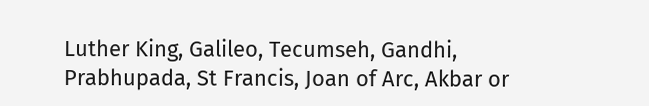Luther King, Galileo, Tecumseh, Gandhi, Prabhupada, St Francis, Joan of Arc, Akbar or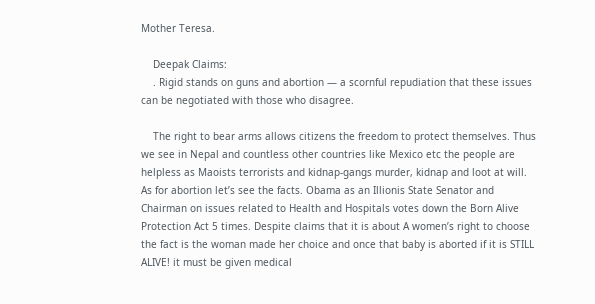Mother Teresa.

    Deepak Claims:
    . Rigid stands on guns and abortion — a scornful repudiation that these issues can be negotiated with those who disagree.

    The right to bear arms allows citizens the freedom to protect themselves. Thus we see in Nepal and countless other countries like Mexico etc the people are helpless as Maoists terrorists and kidnap-gangs murder, kidnap and loot at will. As for abortion let’s see the facts. Obama as an Illionis State Senator and Chairman on issues related to Health and Hospitals votes down the Born Alive Protection Act 5 times. Despite claims that it is about A women’s right to choose the fact is the woman made her choice and once that baby is aborted if it is STILL ALIVE! it must be given medical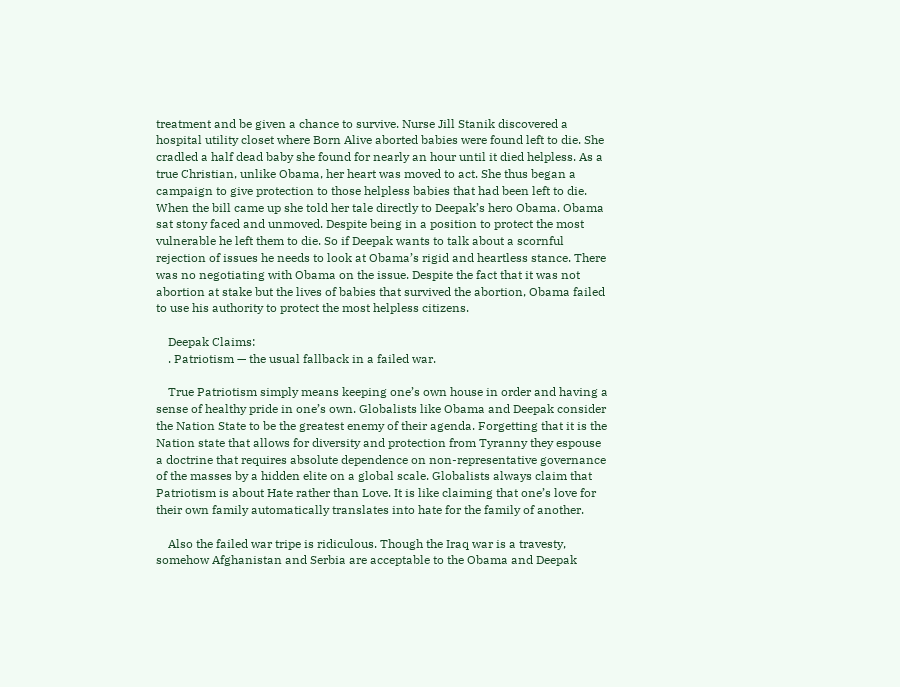treatment and be given a chance to survive. Nurse Jill Stanik discovered a hospital utility closet where Born Alive aborted babies were found left to die. She cradled a half dead baby she found for nearly an hour until it died helpless. As a true Christian, unlike Obama, her heart was moved to act. She thus began a campaign to give protection to those helpless babies that had been left to die. When the bill came up she told her tale directly to Deepak’s hero Obama. Obama sat stony faced and unmoved. Despite being in a position to protect the most vulnerable he left them to die. So if Deepak wants to talk about a scornful rejection of issues he needs to look at Obama’s rigid and heartless stance. There was no negotiating with Obama on the issue. Despite the fact that it was not abortion at stake but the lives of babies that survived the abortion, Obama failed to use his authority to protect the most helpless citizens.

    Deepak Claims:
    . Patriotism — the usual fallback in a failed war.

    True Patriotism simply means keeping one’s own house in order and having a sense of healthy pride in one’s own. Globalists like Obama and Deepak consider the Nation State to be the greatest enemy of their agenda. Forgetting that it is the Nation state that allows for diversity and protection from Tyranny they espouse a doctrine that requires absolute dependence on non-representative governance of the masses by a hidden elite on a global scale. Globalists always claim that Patriotism is about Hate rather than Love. It is like claiming that one’s love for their own family automatically translates into hate for the family of another.

    Also the failed war tripe is ridiculous. Though the Iraq war is a travesty, somehow Afghanistan and Serbia are acceptable to the Obama and Deepak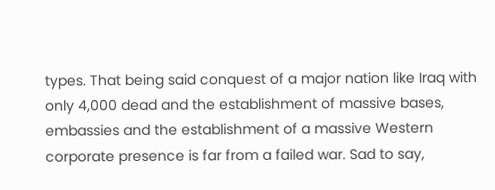types. That being said conquest of a major nation like Iraq with only 4,000 dead and the establishment of massive bases, embassies and the establishment of a massive Western corporate presence is far from a failed war. Sad to say,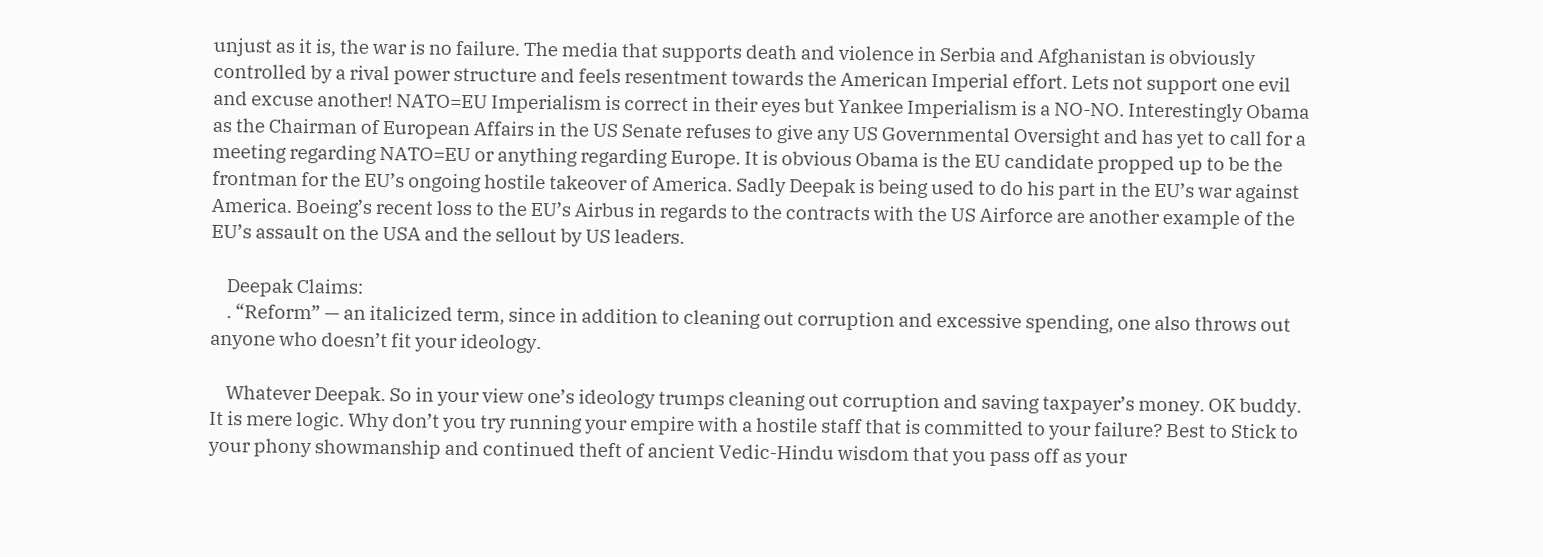unjust as it is, the war is no failure. The media that supports death and violence in Serbia and Afghanistan is obviously controlled by a rival power structure and feels resentment towards the American Imperial effort. Lets not support one evil and excuse another! NATO=EU Imperialism is correct in their eyes but Yankee Imperialism is a NO-NO. Interestingly Obama as the Chairman of European Affairs in the US Senate refuses to give any US Governmental Oversight and has yet to call for a meeting regarding NATO=EU or anything regarding Europe. It is obvious Obama is the EU candidate propped up to be the frontman for the EU’s ongoing hostile takeover of America. Sadly Deepak is being used to do his part in the EU’s war against America. Boeing’s recent loss to the EU’s Airbus in regards to the contracts with the US Airforce are another example of the EU’s assault on the USA and the sellout by US leaders.

    Deepak Claims:
    . “Reform” — an italicized term, since in addition to cleaning out corruption and excessive spending, one also throws out anyone who doesn’t fit your ideology.

    Whatever Deepak. So in your view one’s ideology trumps cleaning out corruption and saving taxpayer’s money. OK buddy. It is mere logic. Why don’t you try running your empire with a hostile staff that is committed to your failure? Best to Stick to your phony showmanship and continued theft of ancient Vedic-Hindu wisdom that you pass off as your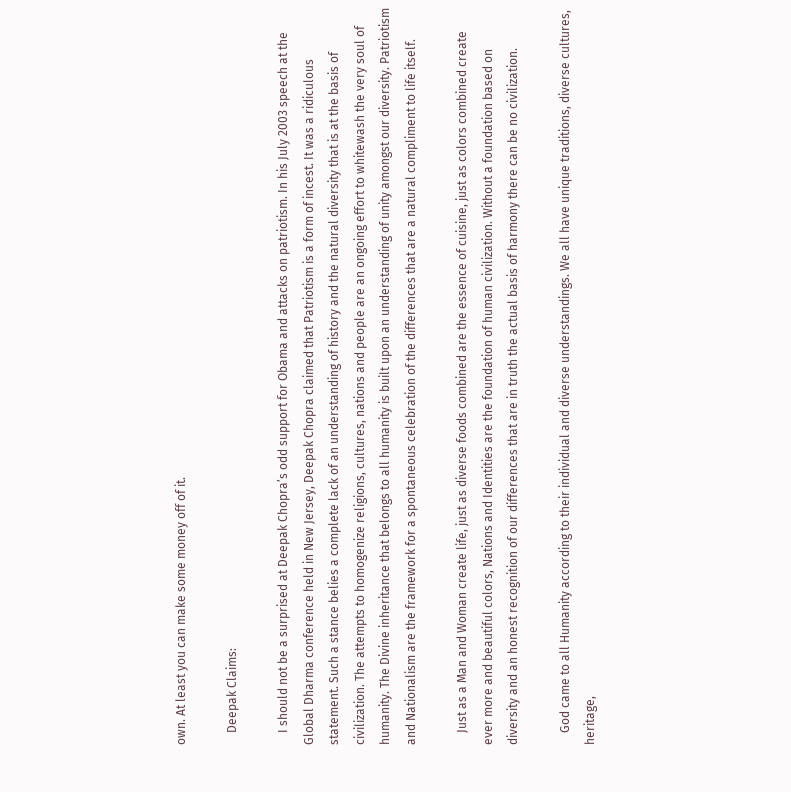own. At least you can make some money off of it.

    Deepak Claims:

    I should not be a surprised at Deepak Chopra’s odd support for Obama and attacks on patriotism. In his July 2003 speech at the Global Dharma conference held in New Jersey, Deepak Chopra claimed that Patriotism is a form of incest. It was a ridiculous statement. Such a stance belies a complete lack of an understanding of history and the natural diversity that is at the basis of civilization. The attempts to homogenize religions, cultures, nations and people are an ongoing effort to whitewash the very soul of humanity. The Divine inheritance that belongs to all humanity is built upon an understanding of unity amongst our diversity. Patriotism and Nationalism are the framework for a spontaneous celebration of the differences that are a natural compliment to life itself.

    Just as a Man and Woman create life, just as diverse foods combined are the essence of cuisine, just as colors combined create ever more and beautiful colors, Nations and Identities are the foundation of human civilization. Without a foundation based on diversity and an honest recognition of our differences that are in truth the actual basis of harmony there can be no civilization.

    God came to all Humanity according to their individual and diverse understandings. We all have unique traditions, diverse cultures, heritage,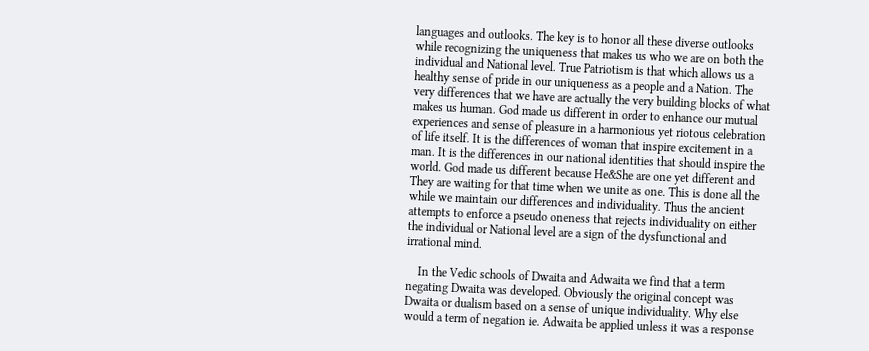languages and outlooks. The key is to honor all these diverse outlooks while recognizing the uniqueness that makes us who we are on both the individual and National level. True Patriotism is that which allows us a healthy sense of pride in our uniqueness as a people and a Nation. The very differences that we have are actually the very building blocks of what makes us human. God made us different in order to enhance our mutual experiences and sense of pleasure in a harmonious yet riotous celebration of life itself. It is the differences of woman that inspire excitement in a man. It is the differences in our national identities that should inspire the world. God made us different because He&She are one yet different and They are waiting for that time when we unite as one. This is done all the while we maintain our differences and individuality. Thus the ancient attempts to enforce a pseudo oneness that rejects individuality on either the individual or National level are a sign of the dysfunctional and irrational mind.

    In the Vedic schools of Dwaita and Adwaita we find that a term negating Dwaita was developed. Obviously the original concept was Dwaita or dualism based on a sense of unique individuality. Why else would a term of negation ie. Adwaita be applied unless it was a response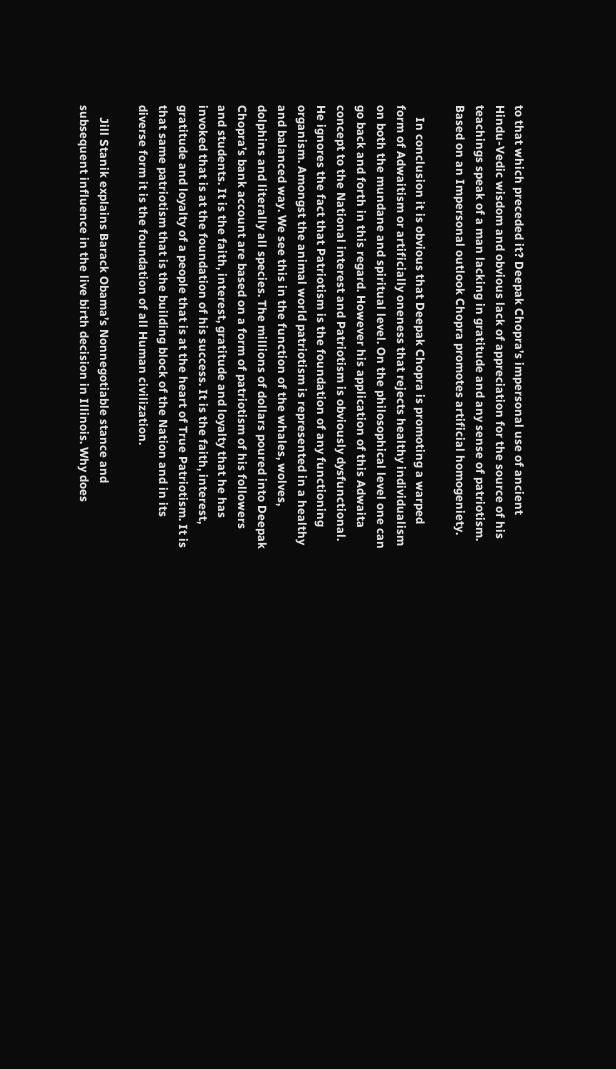to that which preceded it? Deepak Chopra’s impersonal use of ancient Hindu-Vedic wisdom and obvious lack of appreciation for the source of his teachings speak of a man lacking in gratitude and any sense of patriotism. Based on an Impersonal outlook Chopra promotes artificial homogeniety.

    In conclusion it is obvious that Deepak Chopra is promoting a warped form of Adwaitism or artificially oneness that rejects healthy individualism on both the mundane and spiritual level. On the philosophical level one can go back and forth in this regard. However his application of this Adwaita concept to the National interest and Patriotism is obviously dysfunctional. He ignores the fact that Patriotism is the foundation of any functioning organism. Amongst the animal world patriotism is represented in a healthy and balanced way. We see this in the function of the whales, wolves, dolphins and literally all species. The millions of dollars poured into Deepak Chopra’s bank account are based on a form of patriotism of his followers and students. It is the faith, interest, gratitude and loyalty that he has invoked that is at the foundation of his success. It is the faith, interest, gratitude and loyalty of a people that is at the heart of True Patriotism. It is that same patriotism that is the building block of the Nation and in its diverse form it is the foundation of all Human civilization.

    Jill Stanik explains Barack Obama’s Nonnegotiable stance and subsequent influence in the live birth decision in Illinois. Why does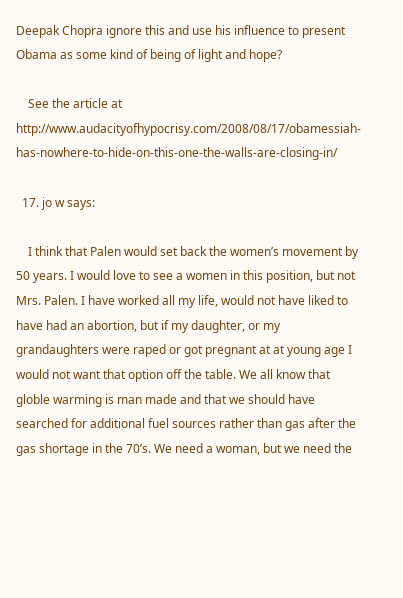Deepak Chopra ignore this and use his influence to present Obama as some kind of being of light and hope?

    See the article at http://www.audacityofhypocrisy.com/2008/08/17/obamessiah-has-nowhere-to-hide-on-this-one-the-walls-are-closing-in/

  17. jo w says:

    I think that Palen would set back the women’s movement by 50 years. I would love to see a women in this position, but not Mrs. Palen. I have worked all my life, would not have liked to have had an abortion, but if my daughter, or my grandaughters were raped or got pregnant at at young age I would not want that option off the table. We all know that globle warming is man made and that we should have searched for additional fuel sources rather than gas after the gas shortage in the 70’s. We need a woman, but we need the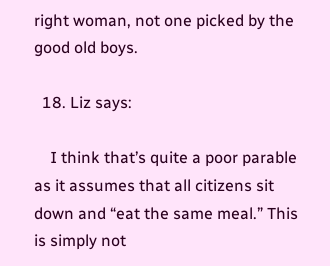right woman, not one picked by the good old boys.

  18. Liz says:

    I think that’s quite a poor parable as it assumes that all citizens sit down and “eat the same meal.” This is simply not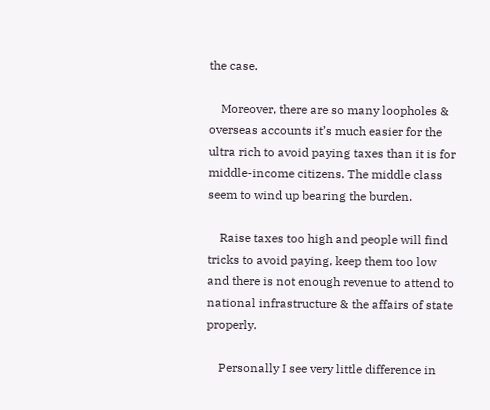the case.

    Moreover, there are so many loopholes & overseas accounts it’s much easier for the ultra rich to avoid paying taxes than it is for middle-income citizens. The middle class seem to wind up bearing the burden.

    Raise taxes too high and people will find tricks to avoid paying, keep them too low and there is not enough revenue to attend to national infrastructure & the affairs of state properly.

    Personally I see very little difference in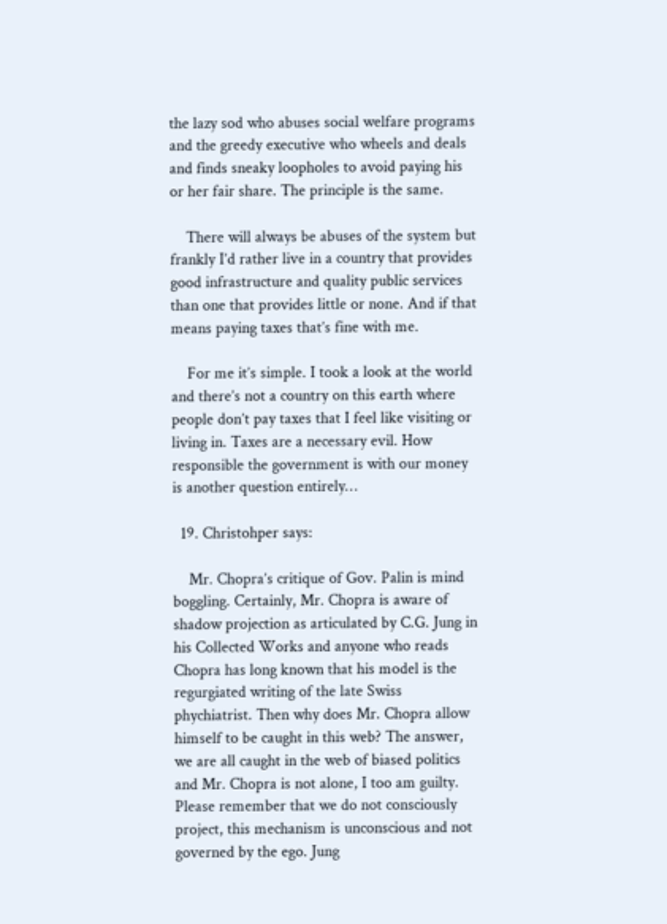the lazy sod who abuses social welfare programs and the greedy executive who wheels and deals and finds sneaky loopholes to avoid paying his or her fair share. The principle is the same.

    There will always be abuses of the system but frankly I’d rather live in a country that provides good infrastructure and quality public services than one that provides little or none. And if that means paying taxes that’s fine with me.

    For me it’s simple. I took a look at the world and there’s not a country on this earth where people don’t pay taxes that I feel like visiting or living in. Taxes are a necessary evil. How responsible the government is with our money is another question entirely…

  19. Christohper says:

    Mr. Chopra’s critique of Gov. Palin is mind boggling. Certainly, Mr. Chopra is aware of shadow projection as articulated by C.G. Jung in his Collected Works and anyone who reads Chopra has long known that his model is the regurgiated writing of the late Swiss phychiatrist. Then why does Mr. Chopra allow himself to be caught in this web? The answer, we are all caught in the web of biased politics and Mr. Chopra is not alone, I too am guilty. Please remember that we do not consciously project, this mechanism is unconscious and not governed by the ego. Jung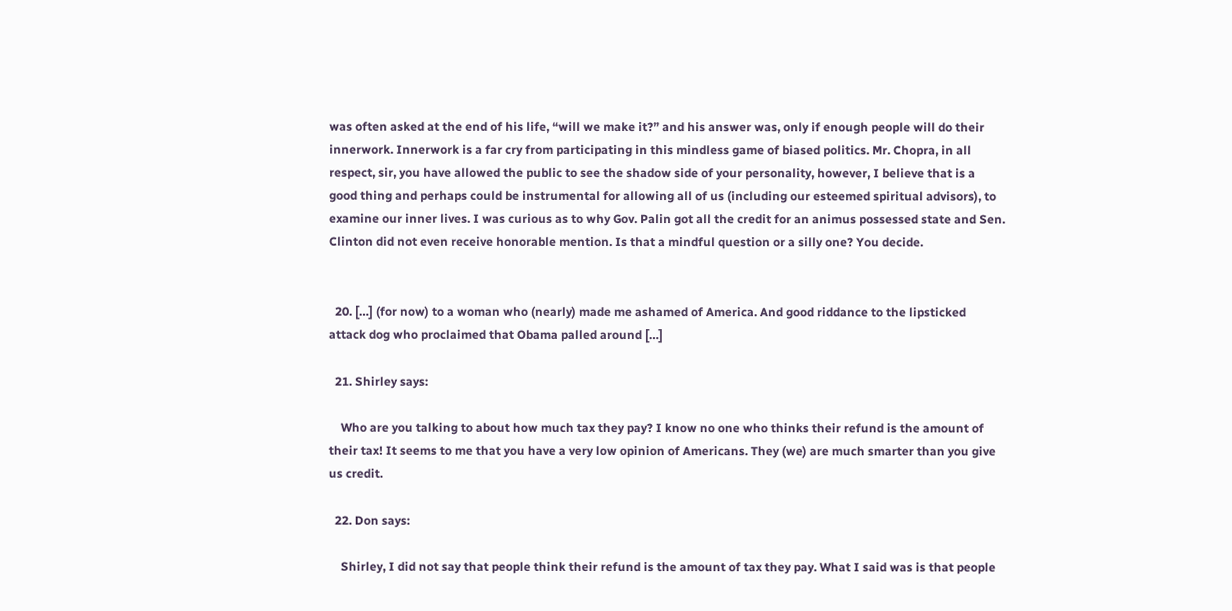was often asked at the end of his life, “will we make it?” and his answer was, only if enough people will do their innerwork. Innerwork is a far cry from participating in this mindless game of biased politics. Mr. Chopra, in all respect, sir, you have allowed the public to see the shadow side of your personality, however, I believe that is a good thing and perhaps could be instrumental for allowing all of us (including our esteemed spiritual advisors), to examine our inner lives. I was curious as to why Gov. Palin got all the credit for an animus possessed state and Sen. Clinton did not even receive honorable mention. Is that a mindful question or a silly one? You decide.


  20. […] (for now) to a woman who (nearly) made me ashamed of America. And good riddance to the lipsticked attack dog who proclaimed that Obama palled around […]

  21. Shirley says:

    Who are you talking to about how much tax they pay? I know no one who thinks their refund is the amount of their tax! It seems to me that you have a very low opinion of Americans. They (we) are much smarter than you give us credit.

  22. Don says:

    Shirley, I did not say that people think their refund is the amount of tax they pay. What I said was is that people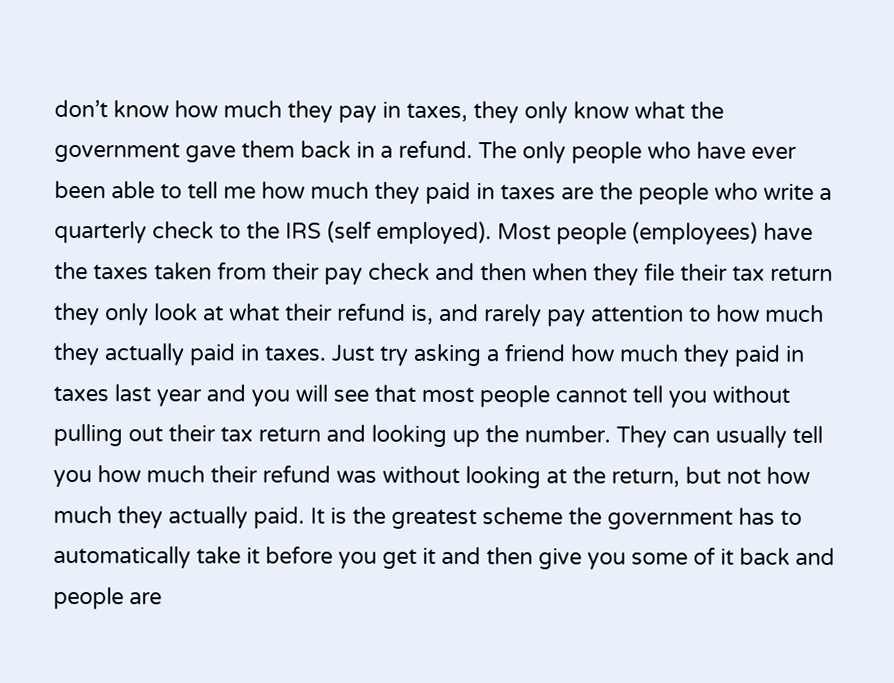don’t know how much they pay in taxes, they only know what the government gave them back in a refund. The only people who have ever been able to tell me how much they paid in taxes are the people who write a quarterly check to the IRS (self employed). Most people (employees) have the taxes taken from their pay check and then when they file their tax return they only look at what their refund is, and rarely pay attention to how much they actually paid in taxes. Just try asking a friend how much they paid in taxes last year and you will see that most people cannot tell you without pulling out their tax return and looking up the number. They can usually tell you how much their refund was without looking at the return, but not how much they actually paid. It is the greatest scheme the government has to automatically take it before you get it and then give you some of it back and people are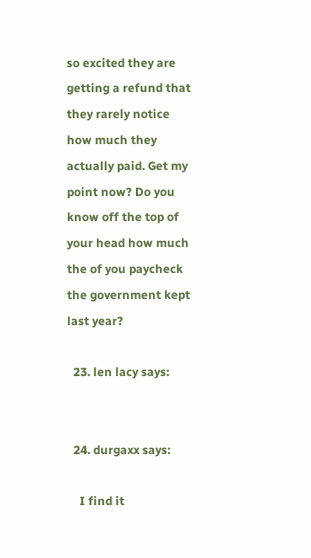so excited they are getting a refund that they rarely notice how much they actually paid. Get my point now? Do you know off the top of your head how much the of you paycheck the government kept last year?

  23. len lacy says:


  24. durgaxx says:

    I find it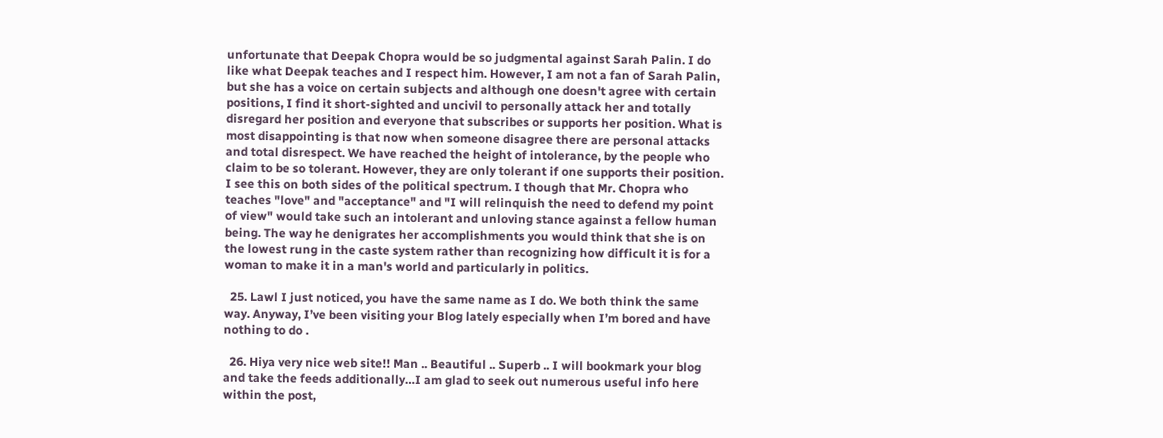unfortunate that Deepak Chopra would be so judgmental against Sarah Palin. I do like what Deepak teaches and I respect him. However, I am not a fan of Sarah Palin, but she has a voice on certain subjects and although one doesn't agree with certain positions, I find it short-sighted and uncivil to personally attack her and totally disregard her position and everyone that subscribes or supports her position. What is most disappointing is that now when someone disagree there are personal attacks and total disrespect. We have reached the height of intolerance, by the people who claim to be so tolerant. However, they are only tolerant if one supports their position. I see this on both sides of the political spectrum. I though that Mr. Chopra who teaches "love" and "acceptance" and "I will relinquish the need to defend my point of view" would take such an intolerant and unloving stance against a fellow human being. The way he denigrates her accomplishments you would think that she is on the lowest rung in the caste system rather than recognizing how difficult it is for a woman to make it in a man's world and particularly in politics.

  25. Lawl I just noticed, you have the same name as I do. We both think the same way. Anyway, I’ve been visiting your Blog lately especially when I’m bored and have nothing to do .

  26. Hiya very nice web site!! Man .. Beautiful .. Superb .. I will bookmark your blog and take the feeds additionally…I am glad to seek out numerous useful info here within the post,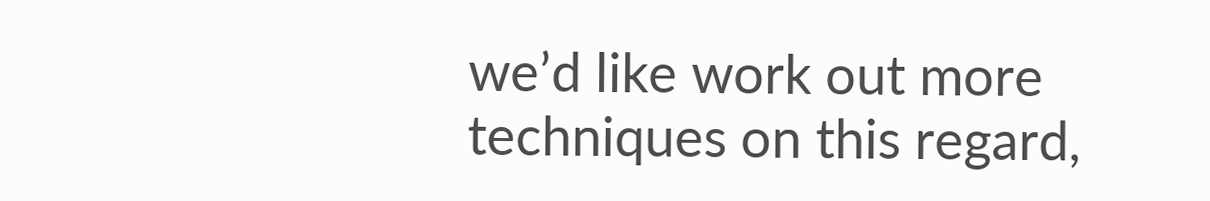we’d like work out more techniques on this regard,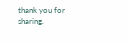thank you for sharing.